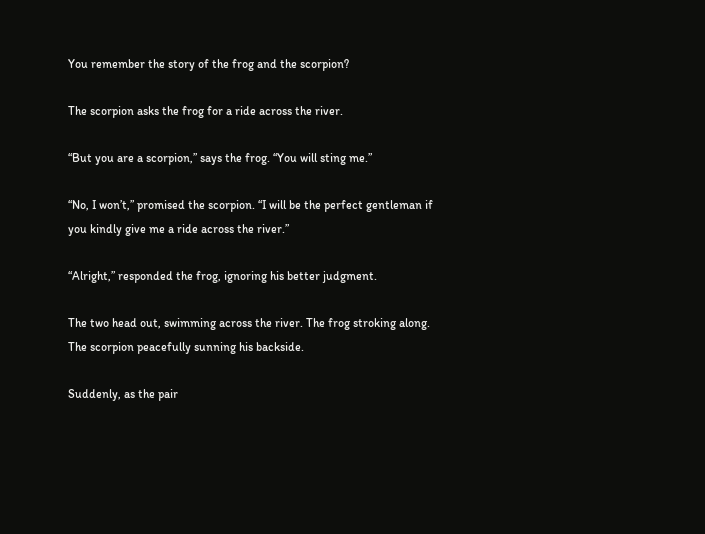You remember the story of the frog and the scorpion?

The scorpion asks the frog for a ride across the river.

“But you are a scorpion,” says the frog. “You will sting me.”

“No, I won’t,” promised the scorpion. “I will be the perfect gentleman if you kindly give me a ride across the river.”

“Alright,” responded the frog, ignoring his better judgment.

The two head out, swimming across the river. The frog stroking along. The scorpion peacefully sunning his backside.

Suddenly, as the pair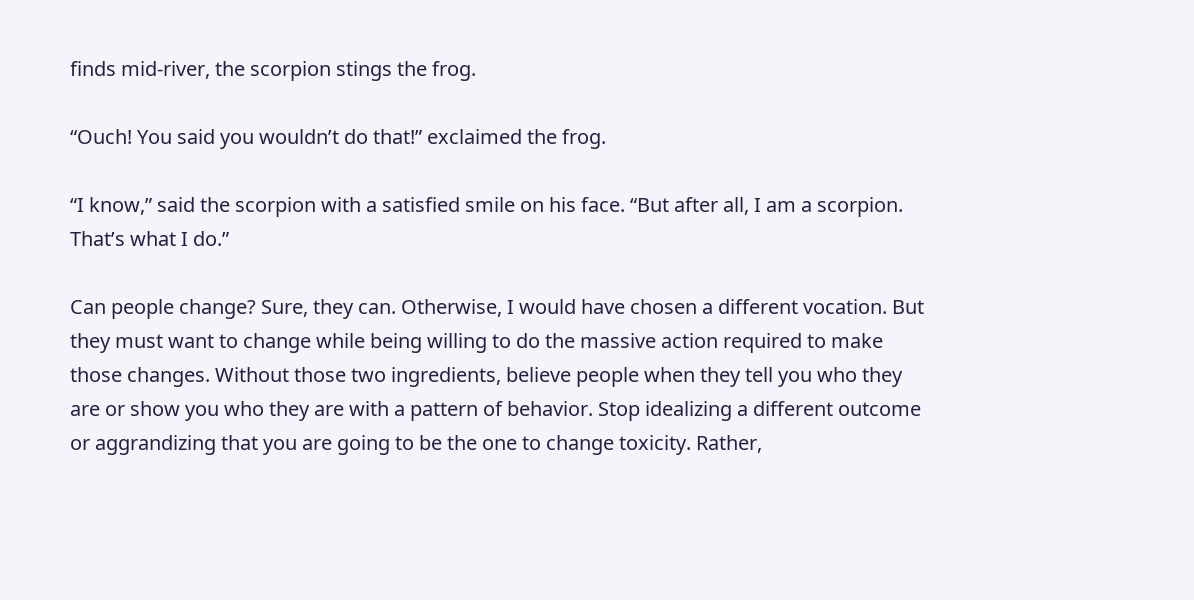finds mid-river, the scorpion stings the frog.

“Ouch! You said you wouldn’t do that!” exclaimed the frog.

“I know,” said the scorpion with a satisfied smile on his face. “But after all, I am a scorpion. That’s what I do.”

Can people change? Sure, they can. Otherwise, I would have chosen a different vocation. But they must want to change while being willing to do the massive action required to make those changes. Without those two ingredients, believe people when they tell you who they are or show you who they are with a pattern of behavior. Stop idealizing a different outcome or aggrandizing that you are going to be the one to change toxicity. Rather,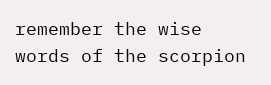remember the wise words of the scorpion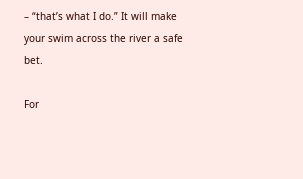– “that’s what I do.” It will make your swim across the river a safe bet.

For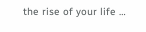the rise of your life …